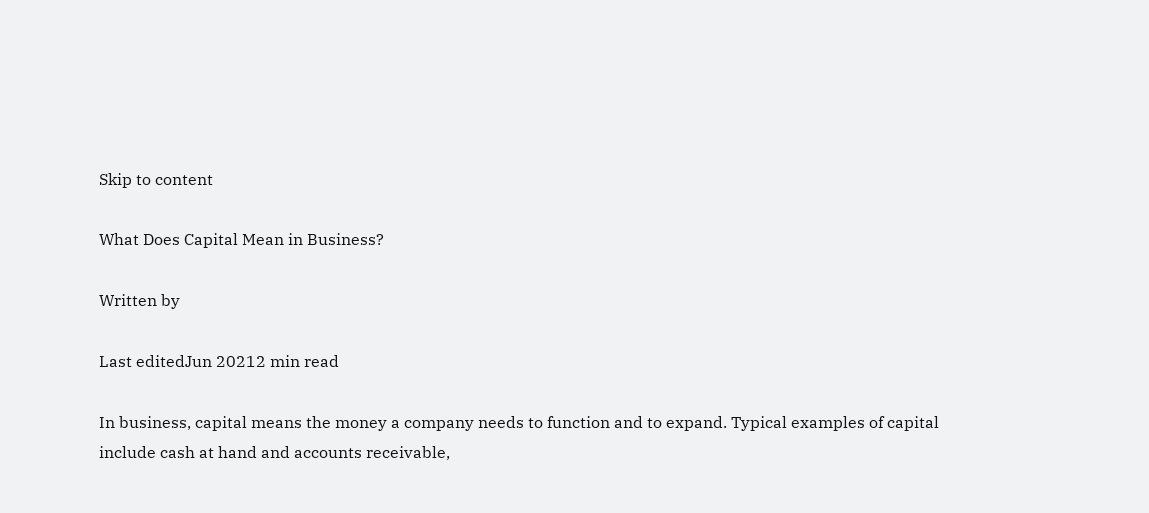Skip to content

What Does Capital Mean in Business?

Written by

Last editedJun 20212 min read

In business, capital means the money a company needs to function and to expand. Typical examples of capital include cash at hand and accounts receivable,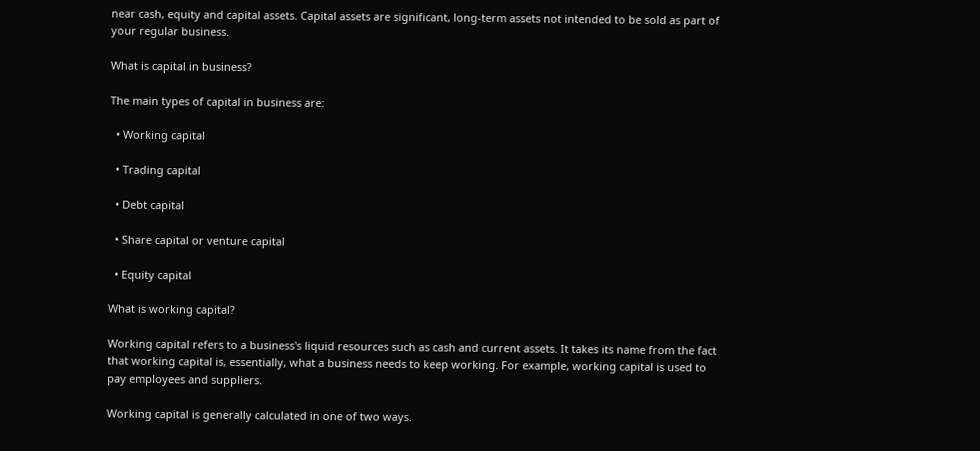near cash, equity and capital assets. Capital assets are significant, long-term assets not intended to be sold as part of your regular business.

What is capital in business?

The main types of capital in business are:

  • Working capital

  • Trading capital

  • Debt capital

  • Share capital or venture capital

  • Equity capital

What is working capital?

Working capital refers to a business's liquid resources such as cash and current assets. It takes its name from the fact that working capital is, essentially, what a business needs to keep working. For example, working capital is used to pay employees and suppliers.

Working capital is generally calculated in one of two ways.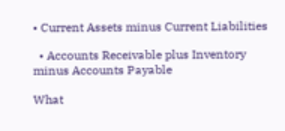• Current Assets minus Current Liabilities

  • Accounts Receivable plus Inventory minus Accounts Payable

What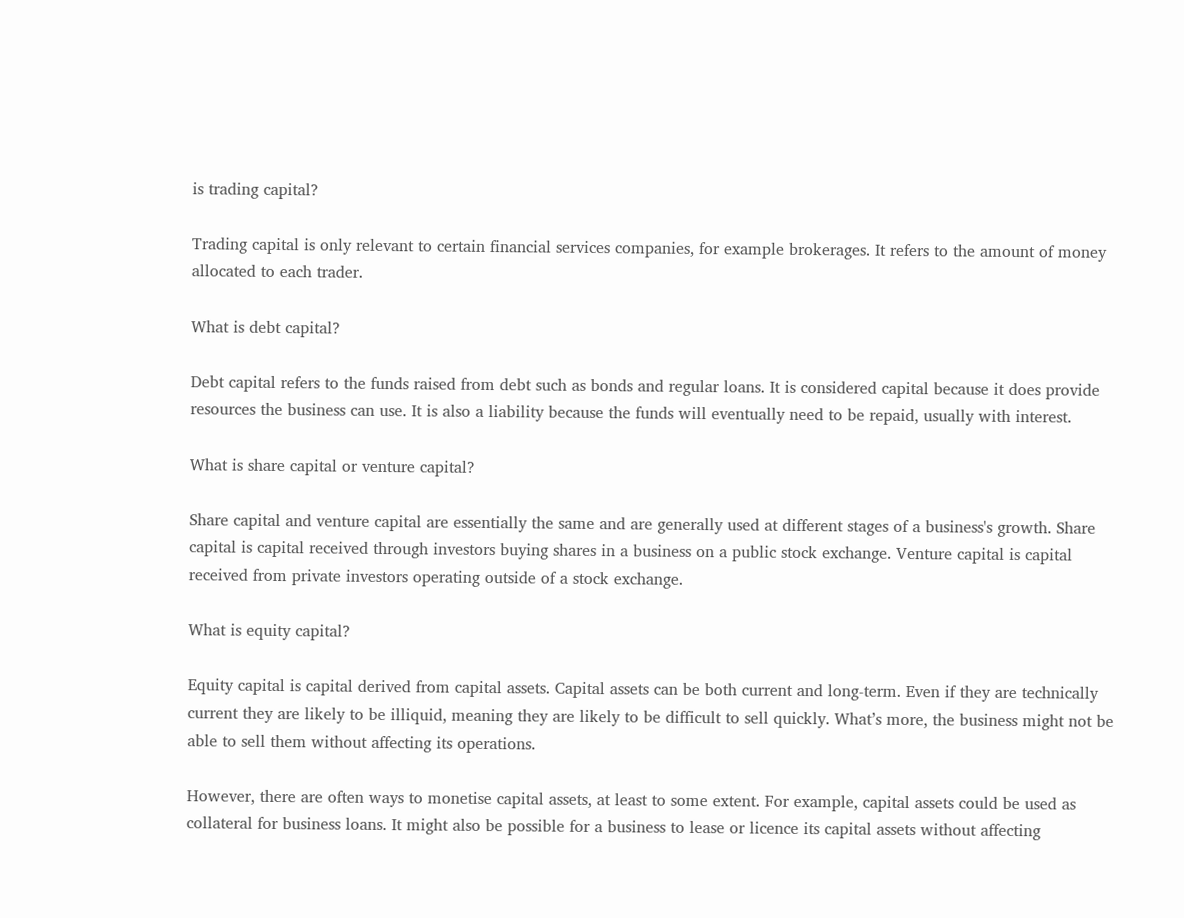is trading capital?

Trading capital is only relevant to certain financial services companies, for example brokerages. It refers to the amount of money allocated to each trader.

What is debt capital?

Debt capital refers to the funds raised from debt such as bonds and regular loans. It is considered capital because it does provide resources the business can use. It is also a liability because the funds will eventually need to be repaid, usually with interest.

What is share capital or venture capital?

Share capital and venture capital are essentially the same and are generally used at different stages of a business's growth. Share capital is capital received through investors buying shares in a business on a public stock exchange. Venture capital is capital received from private investors operating outside of a stock exchange.

What is equity capital?

Equity capital is capital derived from capital assets. Capital assets can be both current and long-term. Even if they are technically current they are likely to be illiquid, meaning they are likely to be difficult to sell quickly. What’s more, the business might not be able to sell them without affecting its operations.

However, there are often ways to monetise capital assets, at least to some extent. For example, capital assets could be used as collateral for business loans. It might also be possible for a business to lease or licence its capital assets without affecting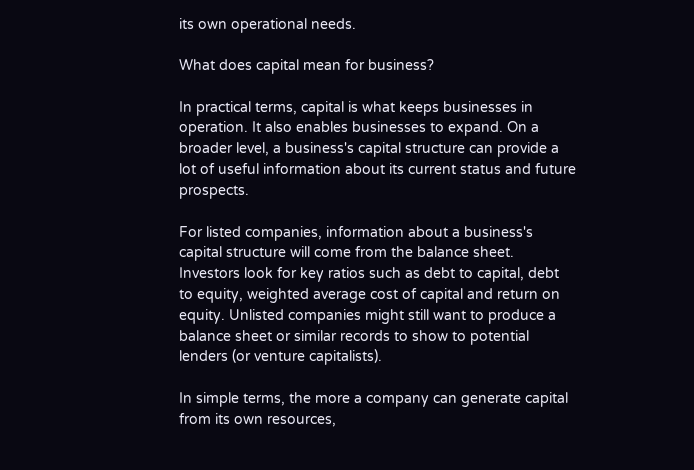its own operational needs.

What does capital mean for business?

In practical terms, capital is what keeps businesses in operation. It also enables businesses to expand. On a broader level, a business's capital structure can provide a lot of useful information about its current status and future prospects.

For listed companies, information about a business's capital structure will come from the balance sheet. Investors look for key ratios such as debt to capital, debt to equity, weighted average cost of capital and return on equity. Unlisted companies might still want to produce a balance sheet or similar records to show to potential lenders (or venture capitalists).

In simple terms, the more a company can generate capital from its own resources,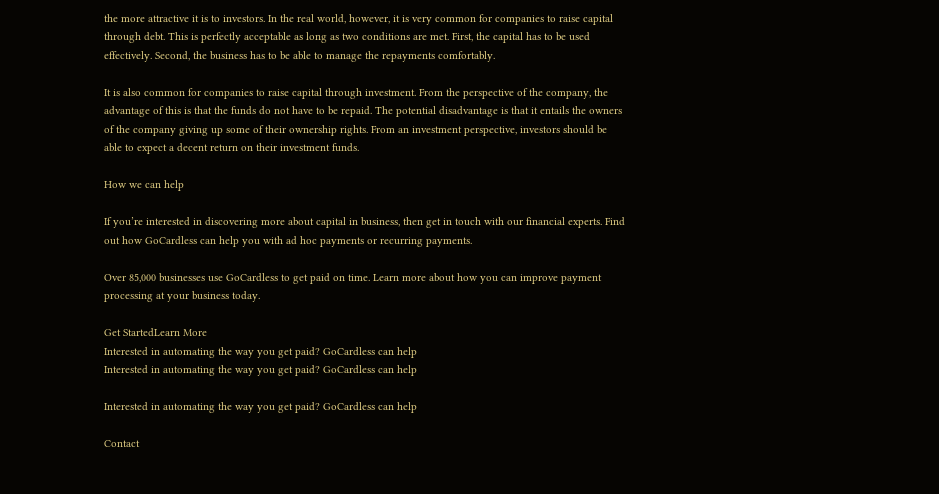the more attractive it is to investors. In the real world, however, it is very common for companies to raise capital through debt. This is perfectly acceptable as long as two conditions are met. First, the capital has to be used effectively. Second, the business has to be able to manage the repayments comfortably.

It is also common for companies to raise capital through investment. From the perspective of the company, the advantage of this is that the funds do not have to be repaid. The potential disadvantage is that it entails the owners of the company giving up some of their ownership rights. From an investment perspective, investors should be able to expect a decent return on their investment funds.

How we can help

If you’re interested in discovering more about capital in business, then get in touch with our financial experts. Find out how GoCardless can help you with ad hoc payments or recurring payments.

Over 85,000 businesses use GoCardless to get paid on time. Learn more about how you can improve payment processing at your business today.

Get StartedLearn More
Interested in automating the way you get paid? GoCardless can help
Interested in automating the way you get paid? GoCardless can help

Interested in automating the way you get paid? GoCardless can help

Contact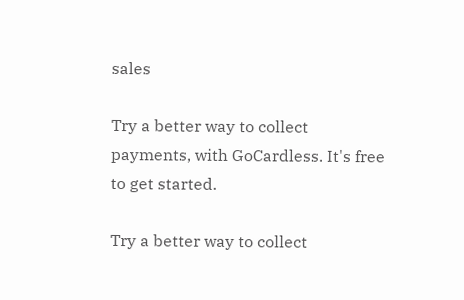sales

Try a better way to collect payments, with GoCardless. It's free to get started.

Try a better way to collect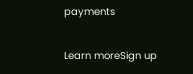payments

Learn moreSign up